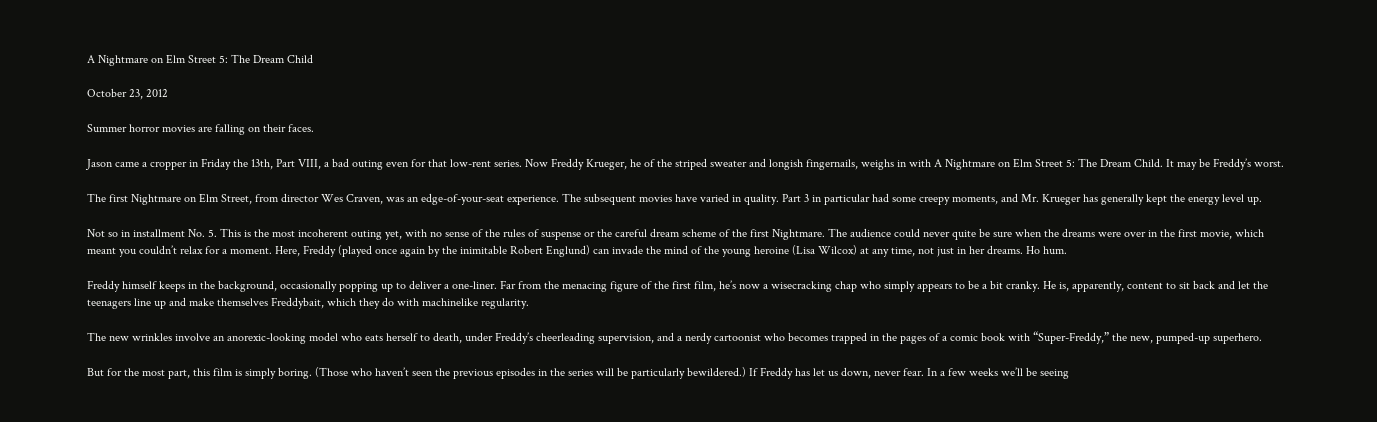A Nightmare on Elm Street 5: The Dream Child

October 23, 2012

Summer horror movies are falling on their faces.

Jason came a cropper in Friday the 13th, Part VIII, a bad outing even for that low-rent series. Now Freddy Krueger, he of the striped sweater and longish fingernails, weighs in with A Nightmare on Elm Street 5: The Dream Child. It may be Freddy’s worst.

The first Nightmare on Elm Street, from director Wes Craven, was an edge-of-your-seat experience. The subsequent movies have varied in quality. Part 3 in particular had some creepy moments, and Mr. Krueger has generally kept the energy level up.

Not so in installment No. 5. This is the most incoherent outing yet, with no sense of the rules of suspense or the careful dream scheme of the first Nightmare. The audience could never quite be sure when the dreams were over in the first movie, which meant you couldn’t relax for a moment. Here, Freddy (played once again by the inimitable Robert Englund) can invade the mind of the young heroine (Lisa Wilcox) at any time, not just in her dreams. Ho hum.

Freddy himself keeps in the background, occasionally popping up to deliver a one-liner. Far from the menacing figure of the first film, he’s now a wisecracking chap who simply appears to be a bit cranky. He is, apparently, content to sit back and let the teenagers line up and make themselves Freddybait, which they do with machinelike regularity.

The new wrinkles involve an anorexic-looking model who eats herself to death, under Freddy’s cheerleading supervision, and a nerdy cartoonist who becomes trapped in the pages of a comic book with “Super-Freddy,” the new, pumped-up superhero.

But for the most part, this film is simply boring. (Those who haven’t seen the previous episodes in the series will be particularly bewildered.) If Freddy has let us down, never fear. In a few weeks we’ll be seeing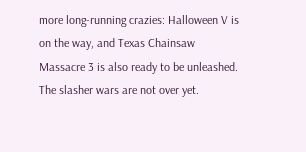more long-running crazies: Halloween V is on the way, and Texas Chainsaw Massacre 3 is also ready to be unleashed. The slasher wars are not over yet.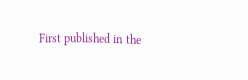First published in the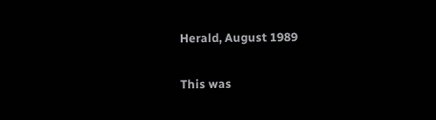Herald, August 1989

This was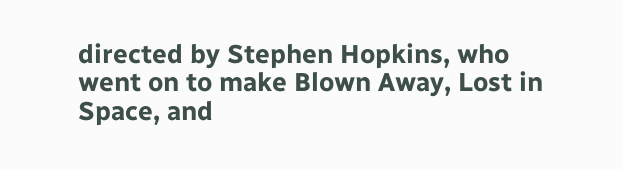directed by Stephen Hopkins, who went on to make Blown Away, Lost in Space, and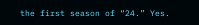the first season of “24.” Yes.